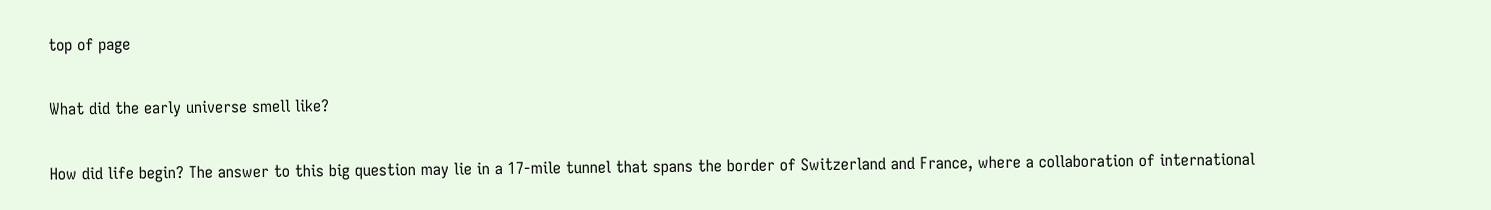top of page

What did the early universe smell like?

How did life begin? The answer to this big question may lie in a 17-mile tunnel that spans the border of Switzerland and France, where a collaboration of international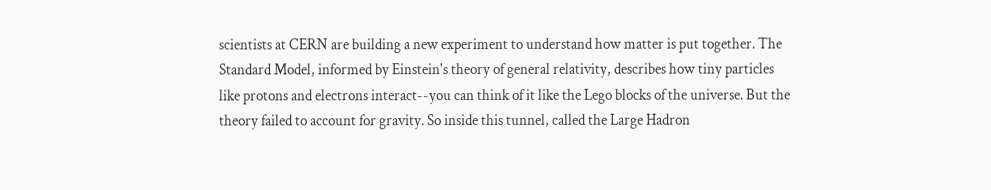scientists at CERN are building a new experiment to understand how matter is put together. The Standard Model, informed by Einstein's theory of general relativity, describes how tiny particles like protons and electrons interact--you can think of it like the Lego blocks of the universe. But the theory failed to account for gravity. So inside this tunnel, called the Large Hadron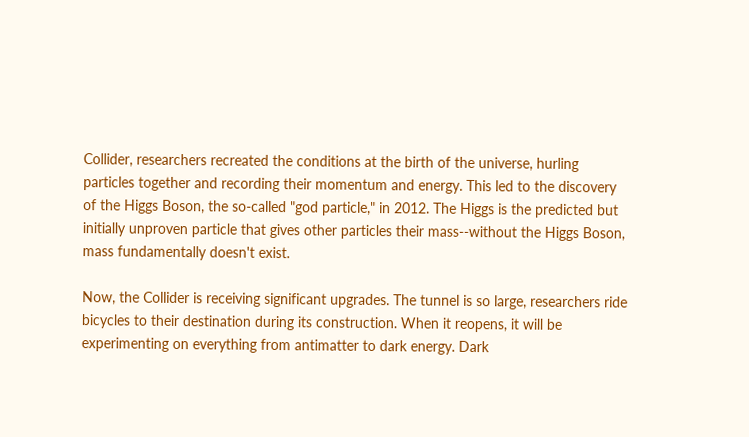Collider, researchers recreated the conditions at the birth of the universe, hurling particles together and recording their momentum and energy. This led to the discovery of the Higgs Boson, the so-called "god particle," in 2012. The Higgs is the predicted but initially unproven particle that gives other particles their mass--without the Higgs Boson, mass fundamentally doesn't exist.

Now, the Collider is receiving significant upgrades. The tunnel is so large, researchers ride bicycles to their destination during its construction. When it reopens, it will be experimenting on everything from antimatter to dark energy. Dark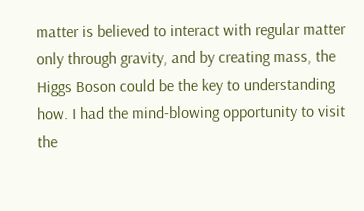matter is believed to interact with regular matter only through gravity, and by creating mass, the Higgs Boson could be the key to understanding how. I had the mind-blowing opportunity to visit the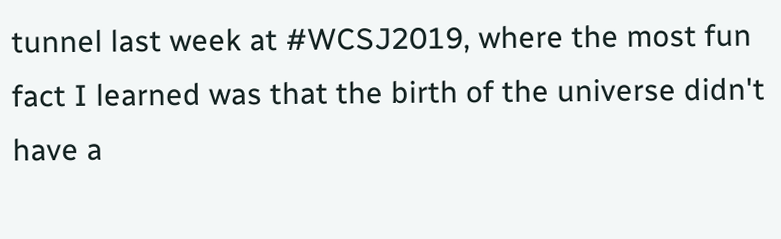tunnel last week at #WCSJ2019, where the most fun fact I learned was that the birth of the universe didn't have a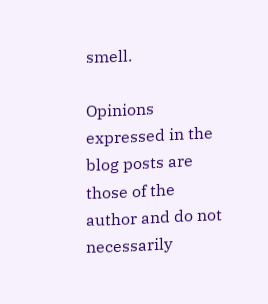smell.

Opinions expressed in the blog posts are those of the author and do not necessarily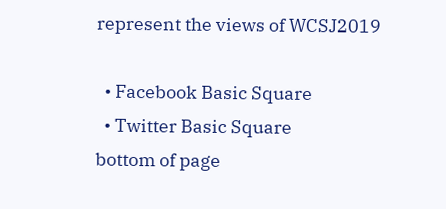represent the views of WCSJ2019

  • Facebook Basic Square
  • Twitter Basic Square
bottom of page